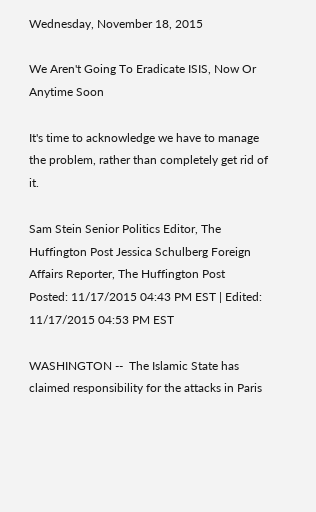Wednesday, November 18, 2015

We Aren't Going To Eradicate ISIS, Now Or Anytime Soon

It's time to acknowledge we have to manage the problem, rather than completely get rid of it.

Sam Stein Senior Politics Editor, The Huffington Post Jessica Schulberg Foreign Affairs Reporter, The Huffington Post
Posted: 11/17/2015 04:43 PM EST | Edited: 11/17/2015 04:53 PM EST

WASHINGTON --  The Islamic State has claimed responsibility for the attacks in Paris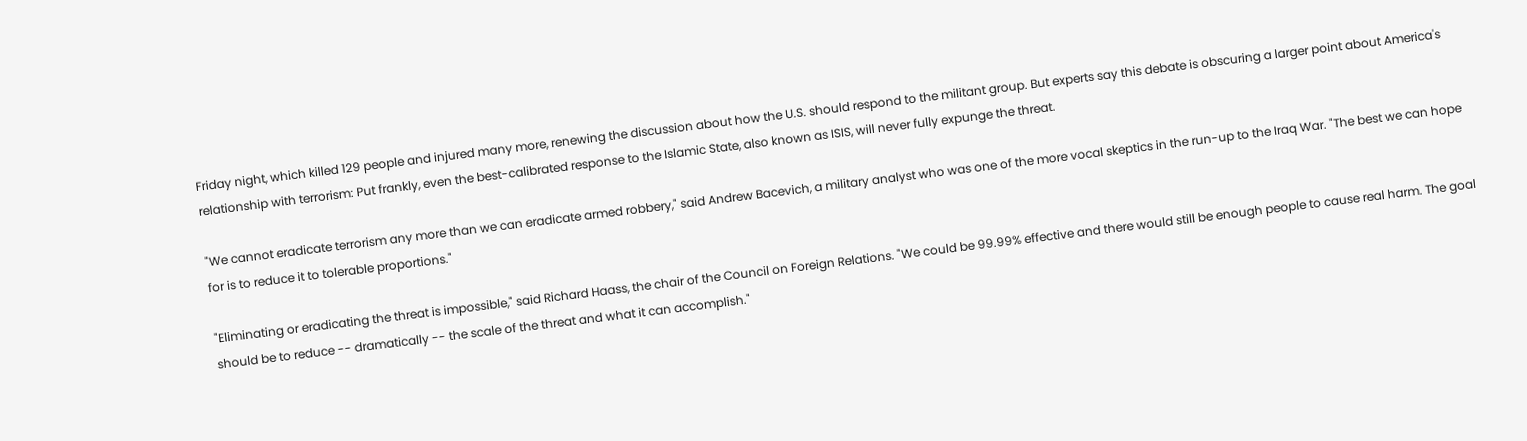Friday night, which killed 129 people and injured many more, renewing the discussion about how the U.S. should respond to the militant group. But experts say this debate is obscuring a larger point about America's relationship with terrorism: Put frankly, even the best-calibrated response to the Islamic State, also known as ISIS, will never fully expunge the threat.

"We cannot eradicate terrorism any more than we can eradicate armed robbery," said Andrew Bacevich, a military analyst who was one of the more vocal skeptics in the run-up to the Iraq War. "The best we can hope for is to reduce it to tolerable proportions."

"Eliminating or eradicating the threat is impossible," said Richard Haass, the chair of the Council on Foreign Relations. "We could be 99.99% effective and there would still be enough people to cause real harm. The goal should be to reduce -- dramatically -- the scale of the threat and what it can accomplish."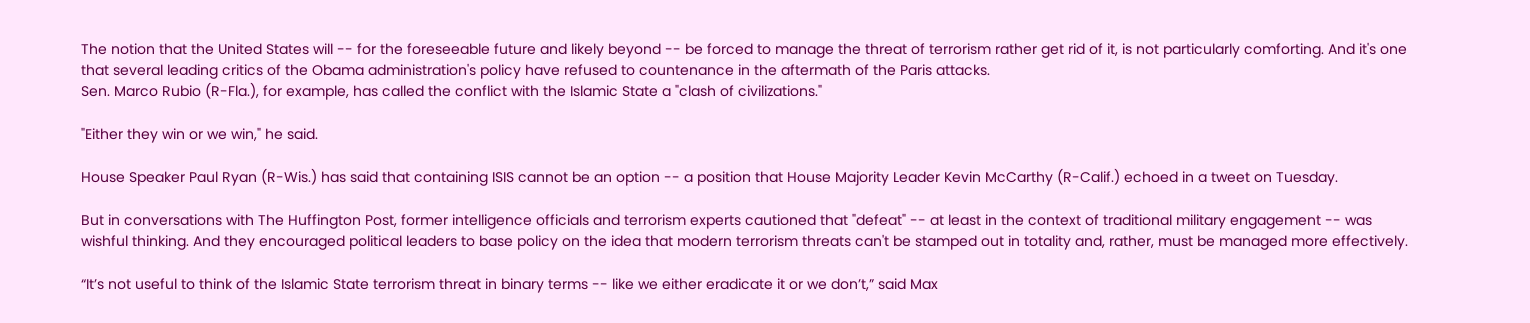The notion that the United States will -- for the foreseeable future and likely beyond -- be forced to manage the threat of terrorism rather get rid of it, is not particularly comforting. And it's one that several leading critics of the Obama administration's policy have refused to countenance in the aftermath of the Paris attacks.
Sen. Marco Rubio (R-Fla.), for example, has called the conflict with the Islamic State a "clash of civilizations."

"Either they win or we win," he said.

House Speaker Paul Ryan (R-Wis.) has said that containing ISIS cannot be an option -- a position that House Majority Leader Kevin McCarthy (R-Calif.) echoed in a tweet on Tuesday.

But in conversations with The Huffington Post, former intelligence officials and terrorism experts cautioned that "defeat" -- at least in the context of traditional military engagement -- was wishful thinking. And they encouraged political leaders to base policy on the idea that modern terrorism threats can't be stamped out in totality and, rather, must be managed more effectively.

“It’s not useful to think of the Islamic State terrorism threat in binary terms -- like we either eradicate it or we don’t,” said Max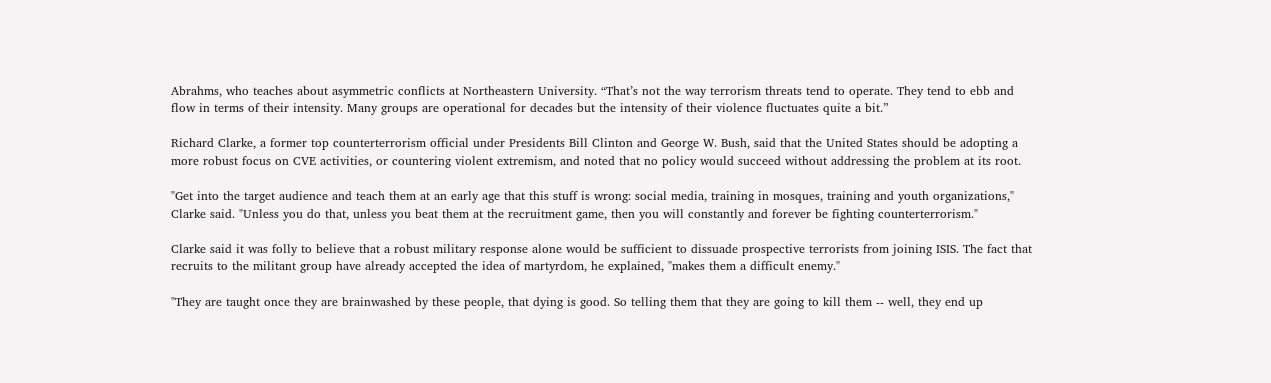Abrahms, who teaches about asymmetric conflicts at Northeastern University. “That’s not the way terrorism threats tend to operate. They tend to ebb and flow in terms of their intensity. Many groups are operational for decades but the intensity of their violence fluctuates quite a bit.”

Richard Clarke, a former top counterterrorism official under Presidents Bill Clinton and George W. Bush, said that the United States should be adopting a more robust focus on CVE activities, or countering violent extremism, and noted that no policy would succeed without addressing the problem at its root.

"Get into the target audience and teach them at an early age that this stuff is wrong: social media, training in mosques, training and youth organizations," Clarke said. "Unless you do that, unless you beat them at the recruitment game, then you will constantly and forever be fighting counterterrorism."

Clarke said it was folly to believe that a robust military response alone would be sufficient to dissuade prospective terrorists from joining ISIS. The fact that recruits to the militant group have already accepted the idea of martyrdom, he explained, "makes them a difficult enemy."

"They are taught once they are brainwashed by these people, that dying is good. So telling them that they are going to kill them -- well, they end up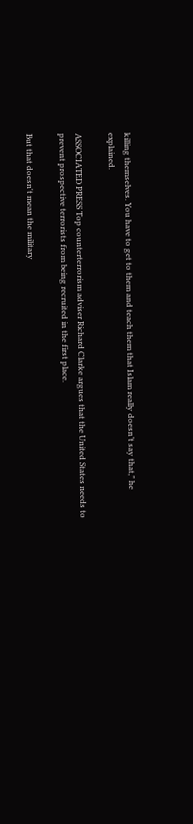killing themselves. You have to get to them and teach them that Islam really doesn’t say that," he explained.

ASSOCIATED PRESS Top counterterrorism adviser Richard Clarke argues that the United States needs to prevent prospective terrorists from being recruited in the first place.

But that doesn't mean the military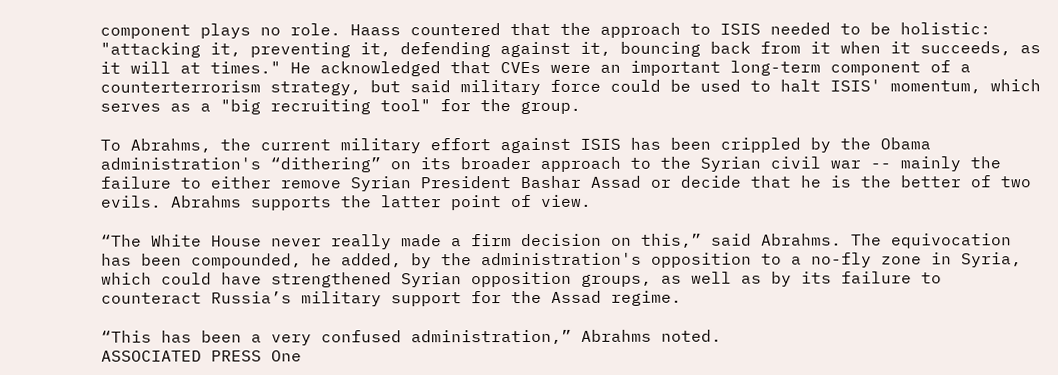component plays no role. Haass countered that the approach to ISIS needed to be holistic: "attacking it, preventing it, defending against it, bouncing back from it when it succeeds, as it will at times." He acknowledged that CVEs were an important long-term component of a counterterrorism strategy, but said military force could be used to halt ISIS' momentum, which serves as a "big recruiting tool" for the group.

To Abrahms, the current military effort against ISIS has been crippled by the Obama administration's “dithering” on its broader approach to the Syrian civil war -- mainly the failure to either remove Syrian President Bashar Assad or decide that he is the better of two evils. Abrahms supports the latter point of view.

“The White House never really made a firm decision on this,” said Abrahms. The equivocation has been compounded, he added, by the administration's opposition to a no-fly zone in Syria, which could have strengthened Syrian opposition groups, as well as by its failure to counteract Russia’s military support for the Assad regime.

“This has been a very confused administration,” Abrahms noted.
ASSOCIATED PRESS One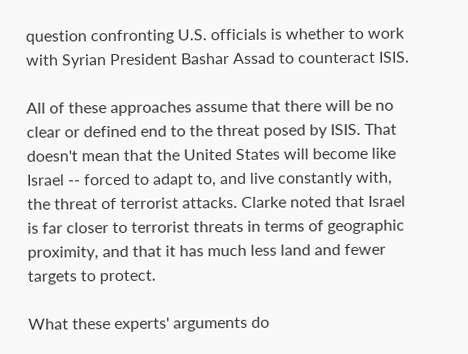question confronting U.S. officials is whether to work with Syrian President Bashar Assad to counteract ISIS.

All of these approaches assume that there will be no clear or defined end to the threat posed by ISIS. That doesn't mean that the United States will become like Israel -- forced to adapt to, and live constantly with, the threat of terrorist attacks. Clarke noted that Israel is far closer to terrorist threats in terms of geographic proximity, and that it has much less land and fewer targets to protect.

What these experts' arguments do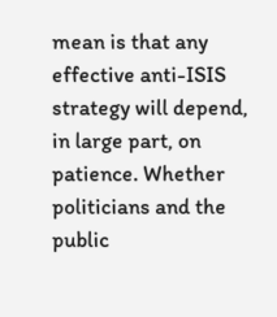mean is that any effective anti-ISIS strategy will depend, in large part, on patience. Whether politicians and the public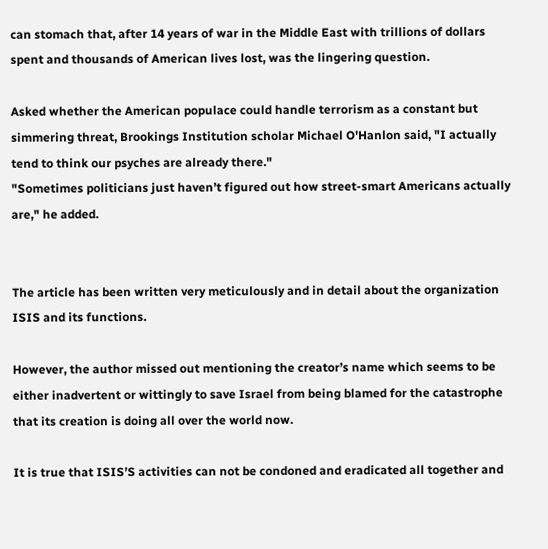can stomach that, after 14 years of war in the Middle East with trillions of dollars spent and thousands of American lives lost, was the lingering question.

Asked whether the American populace could handle terrorism as a constant but simmering threat, Brookings Institution scholar Michael O'Hanlon said, "I actually tend to think our psyches are already there."
"Sometimes politicians just haven’t figured out how street-smart Americans actually are," he added.


The article has been written very meticulously and in detail about the organization ISIS and its functions.

However, the author missed out mentioning the creator’s name which seems to be either inadvertent or wittingly to save Israel from being blamed for the catastrophe that its creation is doing all over the world now.

It is true that ISIS’S activities can not be condoned and eradicated all together and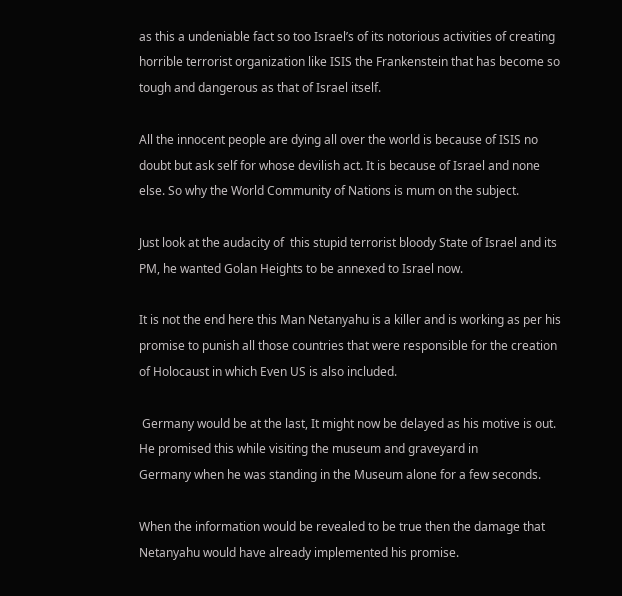as this a undeniable fact so too Israel’s of its notorious activities of creating horrible terrorist organization like ISIS the Frankenstein that has become so tough and dangerous as that of Israel itself.

All the innocent people are dying all over the world is because of ISIS no doubt but ask self for whose devilish act. It is because of Israel and none else. So why the World Community of Nations is mum on the subject.

Just look at the audacity of  this stupid terrorist bloody State of Israel and its PM, he wanted Golan Heights to be annexed to Israel now.

It is not the end here this Man Netanyahu is a killer and is working as per his promise to punish all those countries that were responsible for the creation of Holocaust in which Even US is also included.

 Germany would be at the last, It might now be delayed as his motive is out. He promised this while visiting the museum and graveyard in
Germany when he was standing in the Museum alone for a few seconds.

When the information would be revealed to be true then the damage that Netanyahu would have already implemented his promise.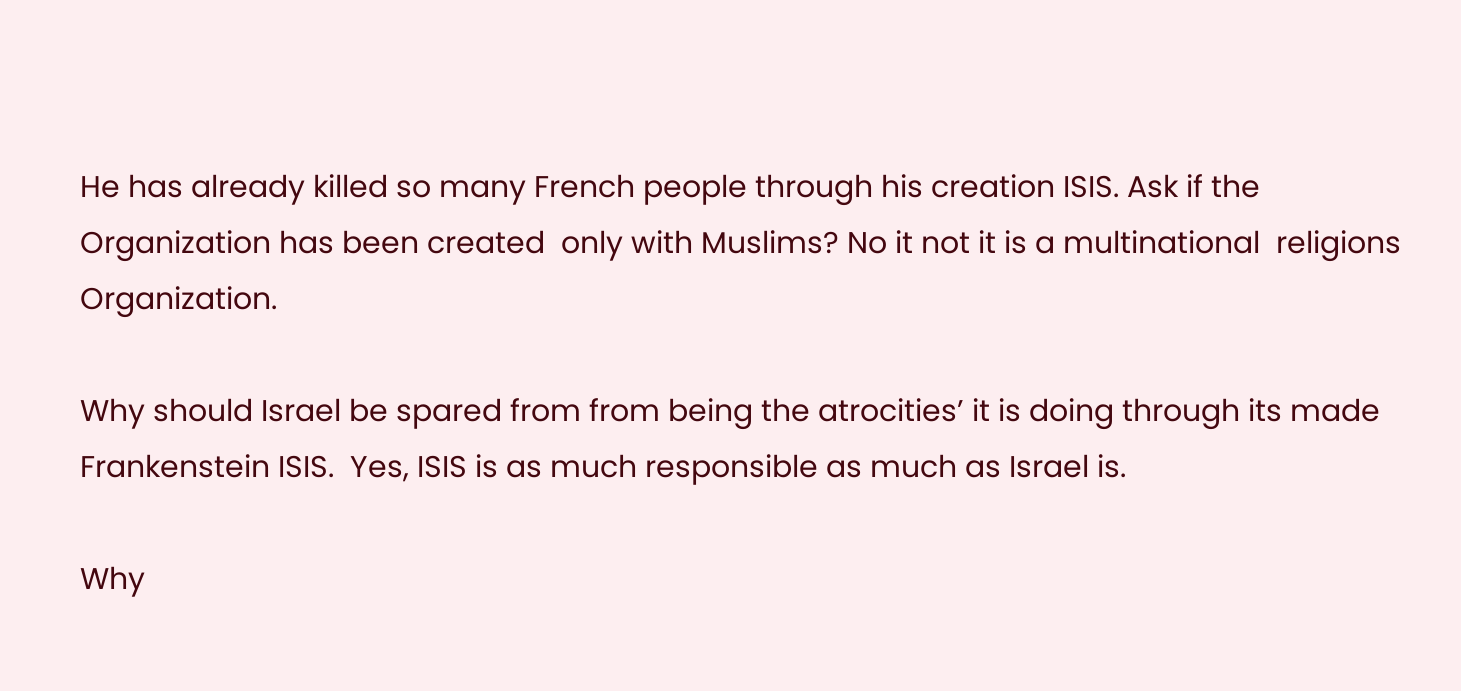He has already killed so many French people through his creation ISIS. Ask if the Organization has been created  only with Muslims? No it not it is a multinational  religions Organization.

Why should Israel be spared from from being the atrocities’ it is doing through its made Frankenstein ISIS.  Yes, ISIS is as much responsible as much as Israel is.

Why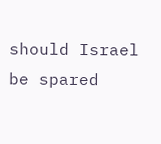should Israel be spared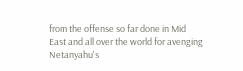from the offense so far done in Mid East and all over the world for avenging Netanyahu's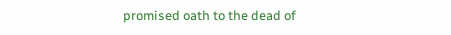promised oath to the dead of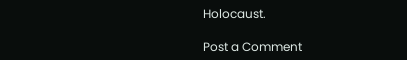Holocaust.

Post a Comment